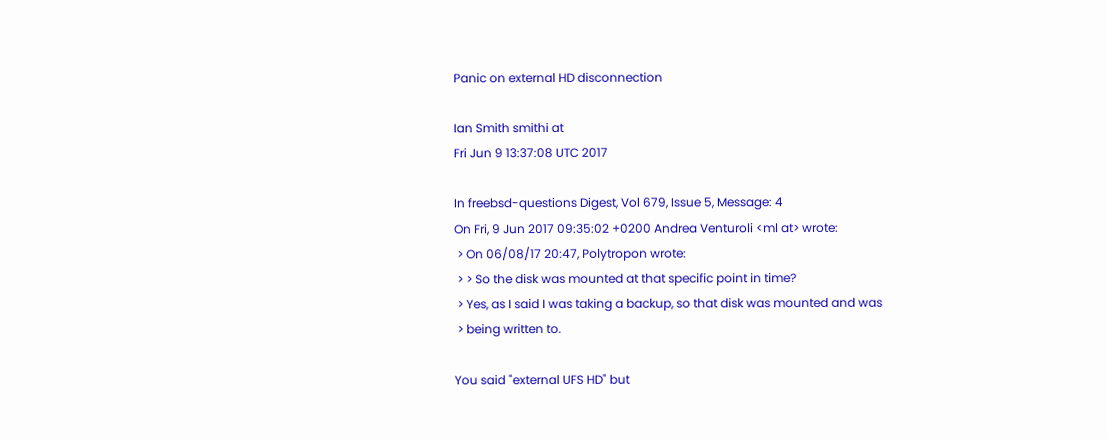Panic on external HD disconnection

Ian Smith smithi at
Fri Jun 9 13:37:08 UTC 2017

In freebsd-questions Digest, Vol 679, Issue 5, Message: 4
On Fri, 9 Jun 2017 09:35:02 +0200 Andrea Venturoli <ml at> wrote:
 > On 06/08/17 20:47, Polytropon wrote:
 > > So the disk was mounted at that specific point in time?
 > Yes, as I said I was taking a backup, so that disk was mounted and was
 > being written to.

You said "external UFS HD" but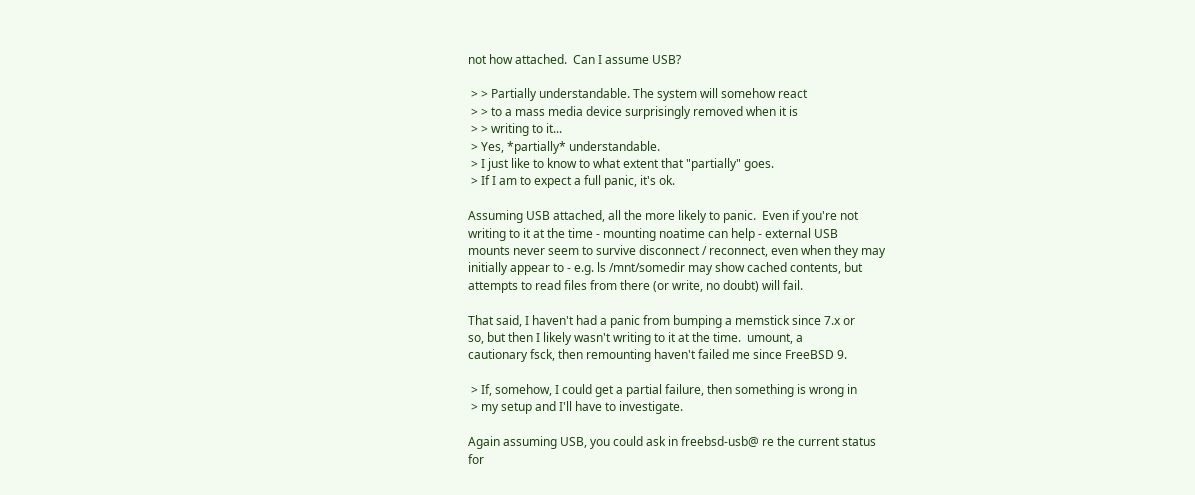not how attached.  Can I assume USB?

 > > Partially understandable. The system will somehow react
 > > to a mass media device surprisingly removed when it is
 > > writing to it...
 > Yes, *partially* understandable.
 > I just like to know to what extent that "partially" goes.
 > If I am to expect a full panic, it's ok.

Assuming USB attached, all the more likely to panic.  Even if you're not
writing to it at the time - mounting noatime can help - external USB
mounts never seem to survive disconnect / reconnect, even when they may
initially appear to - e.g. ls /mnt/somedir may show cached contents, but
attempts to read files from there (or write, no doubt) will fail.

That said, I haven't had a panic from bumping a memstick since 7.x or
so, but then I likely wasn't writing to it at the time.  umount, a
cautionary fsck, then remounting haven't failed me since FreeBSD 9.

 > If, somehow, I could get a partial failure, then something is wrong in
 > my setup and I'll have to investigate.

Again assuming USB, you could ask in freebsd-usb@ re the current status
for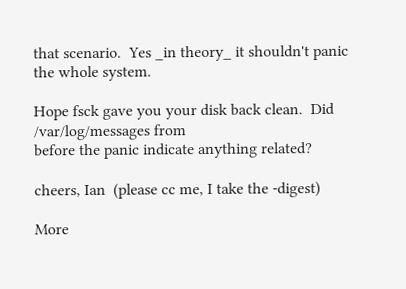that scenario.  Yes _in theory_ it shouldn't panic the whole system.

Hope fsck gave you your disk back clean.  Did /var/log/messages from
before the panic indicate anything related?

cheers, Ian  (please cc me, I take the -digest)

More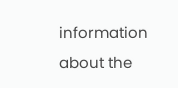information about the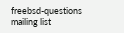freebsd-questions mailing list